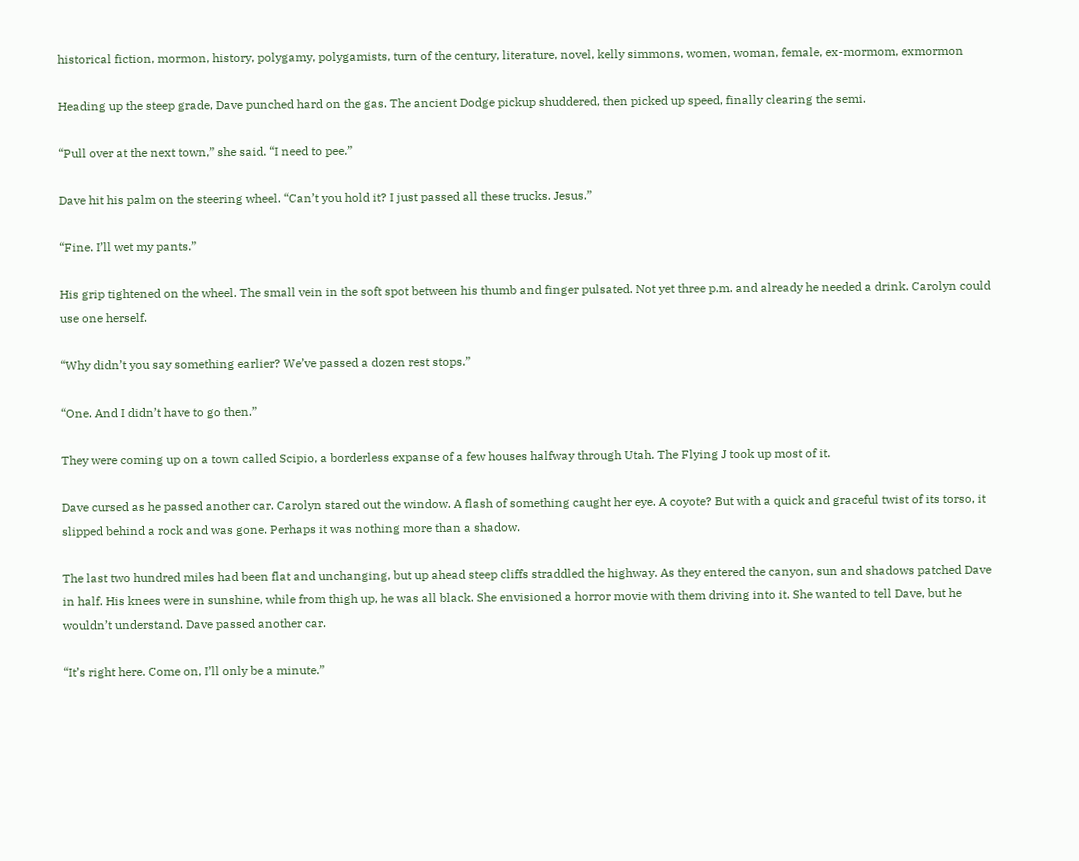historical fiction, mormon, history, polygamy, polygamists, turn of the century, literature, novel, kelly simmons, women, woman, female, ex-mormom, exmormon

Heading up the steep grade, Dave punched hard on the gas. The ancient Dodge pickup shuddered, then picked up speed, finally clearing the semi.

“Pull over at the next town,” she said. “I need to pee.”

Dave hit his palm on the steering wheel. “Can’t you hold it? I just passed all these trucks. Jesus.”

“Fine. I’ll wet my pants.”

His grip tightened on the wheel. The small vein in the soft spot between his thumb and finger pulsated. Not yet three p.m. and already he needed a drink. Carolyn could use one herself.

“Why didn’t you say something earlier? We’ve passed a dozen rest stops.”

“One. And I didn’t have to go then.”

They were coming up on a town called Scipio, a borderless expanse of a few houses halfway through Utah. The Flying J took up most of it.

Dave cursed as he passed another car. Carolyn stared out the window. A flash of something caught her eye. A coyote? But with a quick and graceful twist of its torso, it slipped behind a rock and was gone. Perhaps it was nothing more than a shadow.

The last two hundred miles had been flat and unchanging, but up ahead steep cliffs straddled the highway. As they entered the canyon, sun and shadows patched Dave in half. His knees were in sunshine, while from thigh up, he was all black. She envisioned a horror movie with them driving into it. She wanted to tell Dave, but he wouldn’t understand. Dave passed another car.

“It’s right here. Come on, I’ll only be a minute.”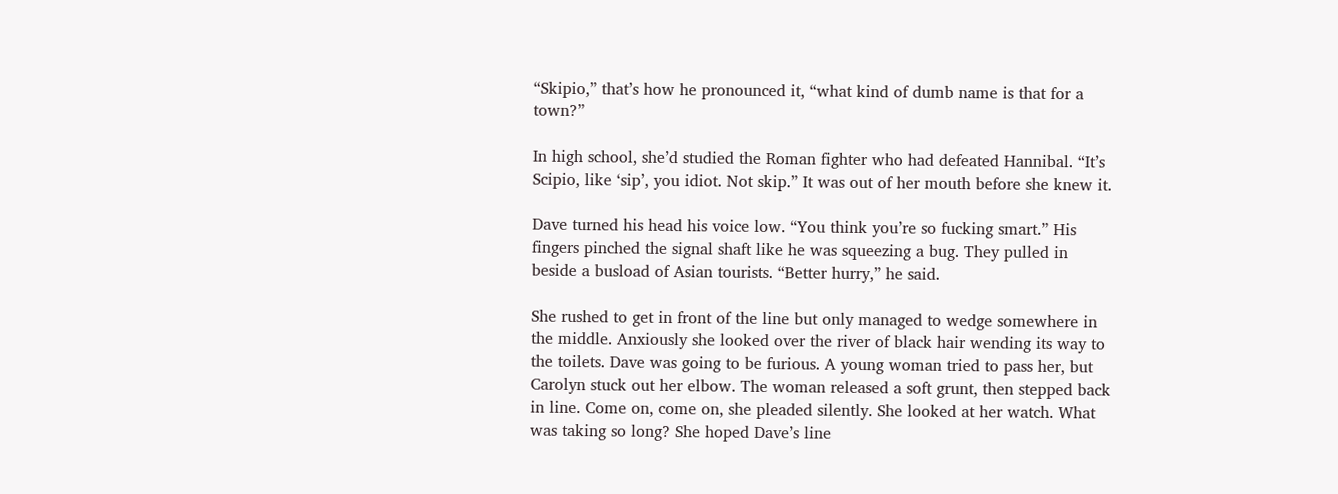“Skipio,” that’s how he pronounced it, “what kind of dumb name is that for a town?”

In high school, she’d studied the Roman fighter who had defeated Hannibal. “It’s Scipio, like ‘sip’, you idiot. Not skip.” It was out of her mouth before she knew it.

Dave turned his head his voice low. “You think you’re so fucking smart.” His fingers pinched the signal shaft like he was squeezing a bug. They pulled in beside a busload of Asian tourists. “Better hurry,” he said.

She rushed to get in front of the line but only managed to wedge somewhere in the middle. Anxiously she looked over the river of black hair wending its way to the toilets. Dave was going to be furious. A young woman tried to pass her, but Carolyn stuck out her elbow. The woman released a soft grunt, then stepped back in line. Come on, come on, she pleaded silently. She looked at her watch. What was taking so long? She hoped Dave’s line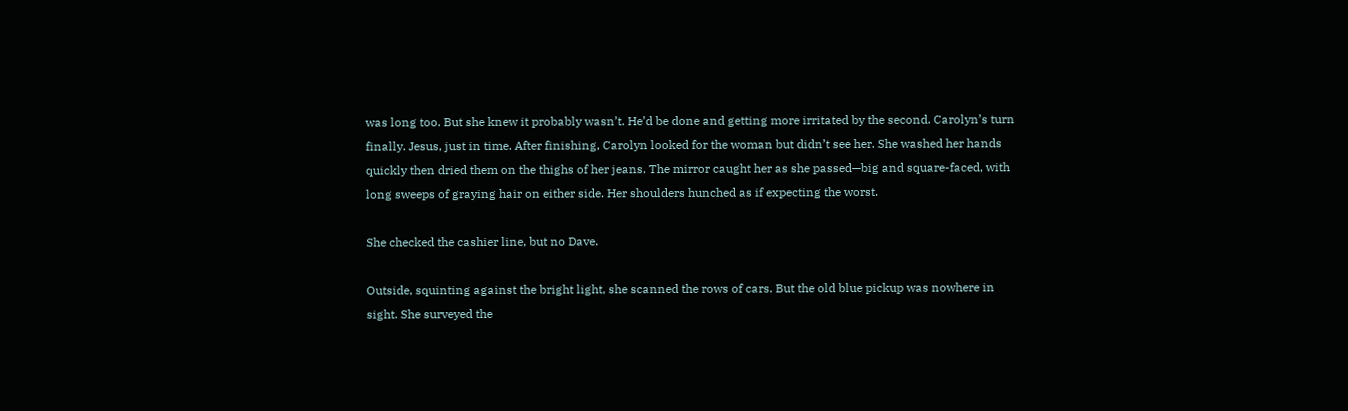was long too. But she knew it probably wasn’t. He’d be done and getting more irritated by the second. Carolyn’s turn finally. Jesus, just in time. After finishing, Carolyn looked for the woman but didn’t see her. She washed her hands quickly then dried them on the thighs of her jeans. The mirror caught her as she passed—big and square-faced, with long sweeps of graying hair on either side. Her shoulders hunched as if expecting the worst.

She checked the cashier line, but no Dave.

Outside, squinting against the bright light, she scanned the rows of cars. But the old blue pickup was nowhere in sight. She surveyed the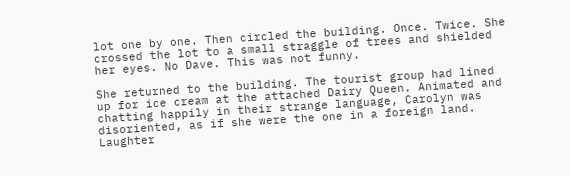lot one by one. Then circled the building. Once. Twice. She crossed the lot to a small straggle of trees and shielded her eyes. No Dave. This was not funny.

She returned to the building. The tourist group had lined up for ice cream at the attached Dairy Queen. Animated and chatting happily in their strange language, Carolyn was disoriented, as if she were the one in a foreign land. Laughter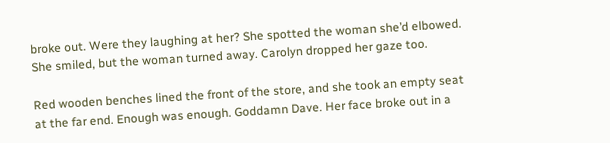broke out. Were they laughing at her? She spotted the woman she’d elbowed. She smiled, but the woman turned away. Carolyn dropped her gaze too.

Red wooden benches lined the front of the store, and she took an empty seat at the far end. Enough was enough. Goddamn Dave. Her face broke out in a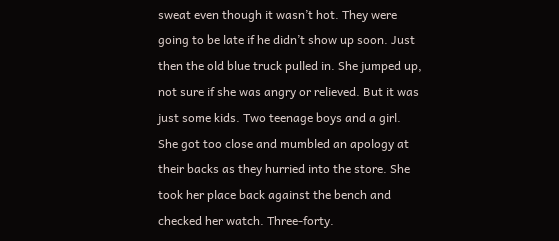sweat even though it wasn’t hot. They were going to be late if he didn’t show up soon. Just then the old blue truck pulled in. She jumped up, not sure if she was angry or relieved. But it was just some kids. Two teenage boys and a girl. She got too close and mumbled an apology at their backs as they hurried into the store. She took her place back against the bench and checked her watch. Three-forty.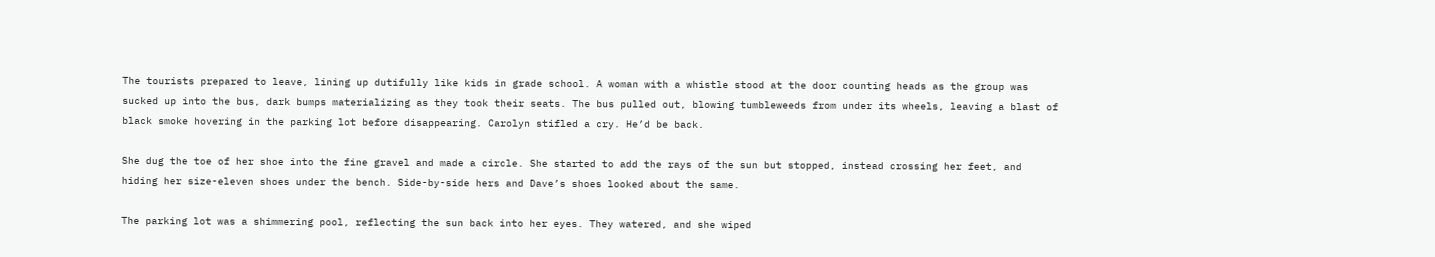The tourists prepared to leave, lining up dutifully like kids in grade school. A woman with a whistle stood at the door counting heads as the group was sucked up into the bus, dark bumps materializing as they took their seats. The bus pulled out, blowing tumbleweeds from under its wheels, leaving a blast of black smoke hovering in the parking lot before disappearing. Carolyn stifled a cry. He’d be back.

She dug the toe of her shoe into the fine gravel and made a circle. She started to add the rays of the sun but stopped, instead crossing her feet, and hiding her size-eleven shoes under the bench. Side-by-side hers and Dave’s shoes looked about the same.

The parking lot was a shimmering pool, reflecting the sun back into her eyes. They watered, and she wiped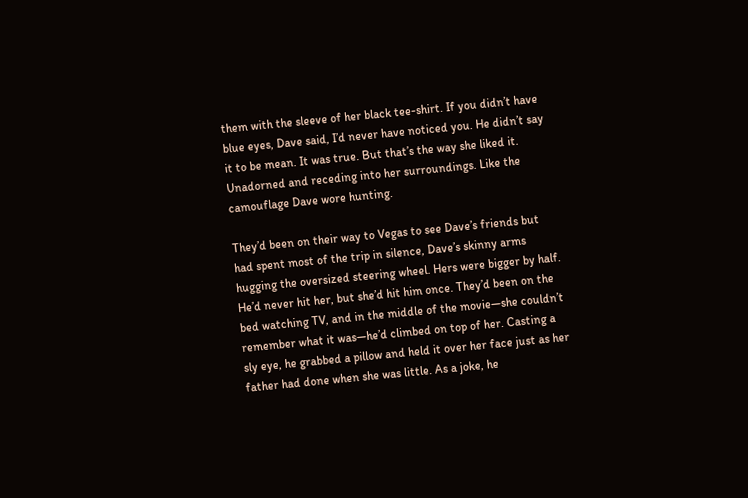them with the sleeve of her black tee-shirt. If you didn’t have blue eyes, Dave said, I’d never have noticed you. He didn’t say it to be mean. It was true. But that’s the way she liked it. Unadorned and receding into her surroundings. Like the camouflage Dave wore hunting.

They’d been on their way to Vegas to see Dave’s friends but had spent most of the trip in silence, Dave’s skinny arms hugging the oversized steering wheel. Hers were bigger by half. He’d never hit her, but she’d hit him once. They’d been on the bed watching TV, and in the middle of the movie—she couldn’t remember what it was—he’d climbed on top of her. Casting a sly eye, he grabbed a pillow and held it over her face just as her father had done when she was little. As a joke, he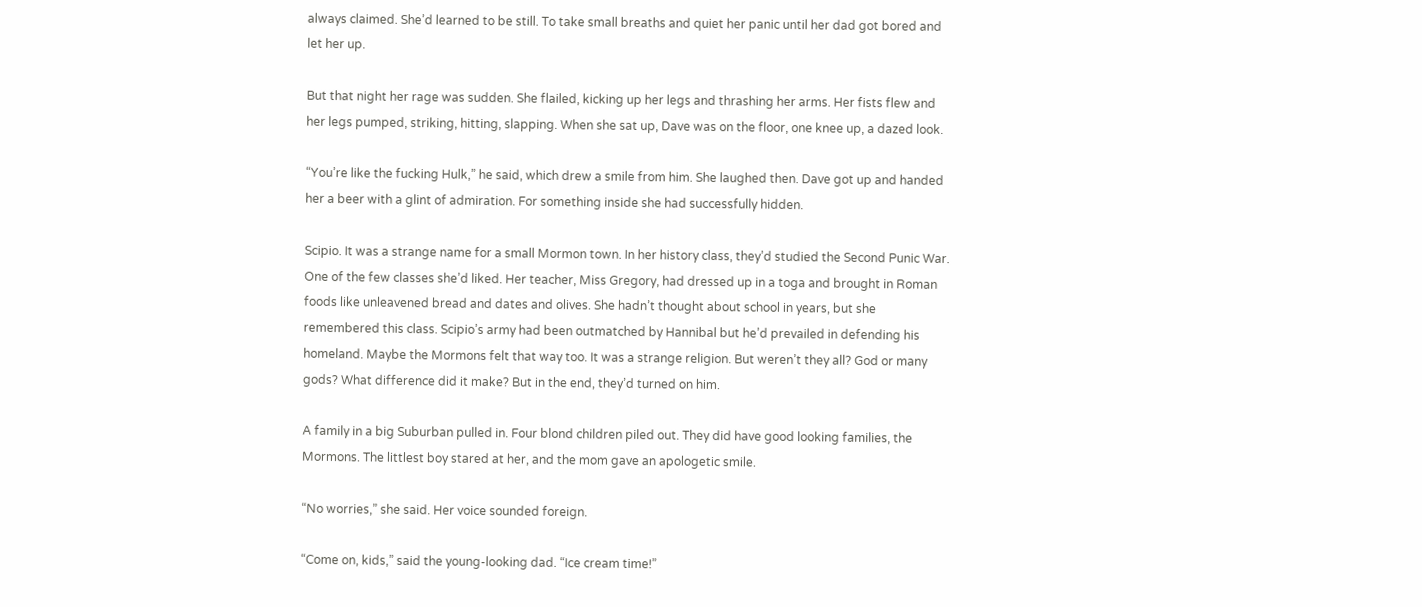always claimed. She’d learned to be still. To take small breaths and quiet her panic until her dad got bored and let her up.

But that night her rage was sudden. She flailed, kicking up her legs and thrashing her arms. Her fists flew and her legs pumped, striking, hitting, slapping. When she sat up, Dave was on the floor, one knee up, a dazed look.

“You’re like the fucking Hulk,” he said, which drew a smile from him. She laughed then. Dave got up and handed her a beer with a glint of admiration. For something inside she had successfully hidden.

Scipio. It was a strange name for a small Mormon town. In her history class, they’d studied the Second Punic War. One of the few classes she’d liked. Her teacher, Miss Gregory, had dressed up in a toga and brought in Roman foods like unleavened bread and dates and olives. She hadn’t thought about school in years, but she remembered this class. Scipio’s army had been outmatched by Hannibal but he’d prevailed in defending his homeland. Maybe the Mormons felt that way too. It was a strange religion. But weren’t they all? God or many gods? What difference did it make? But in the end, they’d turned on him.

A family in a big Suburban pulled in. Four blond children piled out. They did have good looking families, the Mormons. The littlest boy stared at her, and the mom gave an apologetic smile.

“No worries,” she said. Her voice sounded foreign.

“Come on, kids,” said the young-looking dad. “Ice cream time!”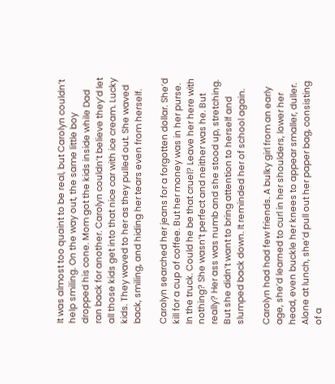It was almost too quaint to be real, but Carolyn couldn’t help smiling. On the way out, the same little boy dropped his cone. Mom got the kids inside while Dad ran back for another. Carolyn couldn’t believe they’d let all those kids get into that nice car with ice cream. Lucky kids. They waved to her as they pulled out. She waved back, smiling, and hiding her tears even from herself.

Carolyn searched her jeans for a forgotten dollar. She’d kill for a cup of coffee. But her money was in her purse. In the truck. Could he be that cruel? Leave her here with nothing? She wasn’t perfect and neither was he. But really? Her ass was numb and she stood up, stretching. But she didn’t want to bring attention to herself and slumped back down. It reminded her of school again.

Carolyn had had few friends. A bulky girl from an early age, she’d learned to curl in her shoulders, lower her head, even buckle her knees to appear smaller, duller. Alone at lunch, she’d pull out her paper bag, consisting of a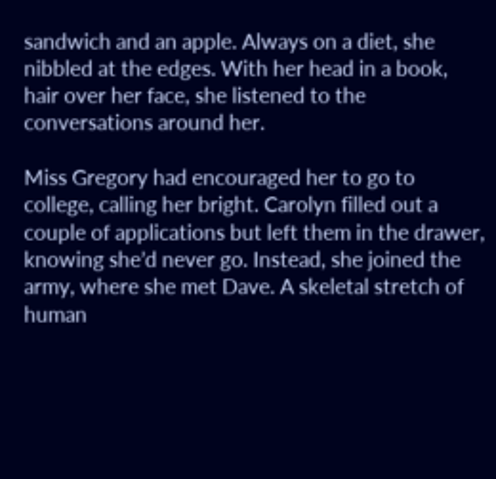sandwich and an apple. Always on a diet, she nibbled at the edges. With her head in a book, hair over her face, she listened to the conversations around her.

Miss Gregory had encouraged her to go to college, calling her bright. Carolyn filled out a couple of applications but left them in the drawer, knowing she’d never go. Instead, she joined the army, where she met Dave. A skeletal stretch of human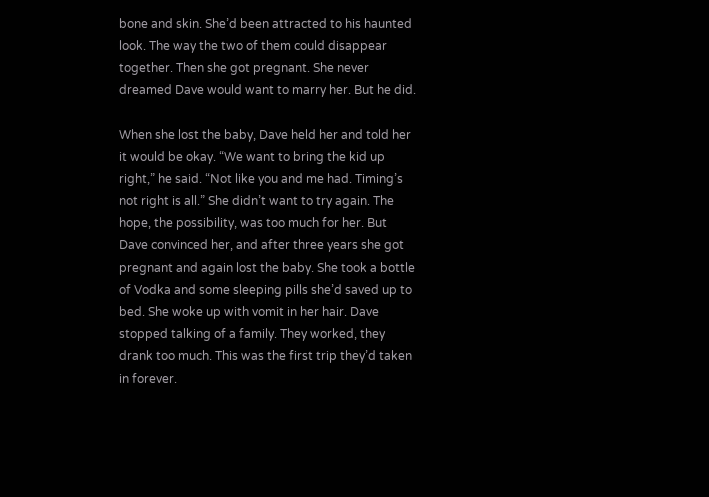bone and skin. She’d been attracted to his haunted look. The way the two of them could disappear together. Then she got pregnant. She never dreamed Dave would want to marry her. But he did.

When she lost the baby, Dave held her and told her it would be okay. “We want to bring the kid up right,” he said. “Not like you and me had. Timing’s not right is all.” She didn’t want to try again. The hope, the possibility, was too much for her. But Dave convinced her, and after three years she got pregnant and again lost the baby. She took a bottle of Vodka and some sleeping pills she’d saved up to bed. She woke up with vomit in her hair. Dave stopped talking of a family. They worked, they drank too much. This was the first trip they’d taken in forever.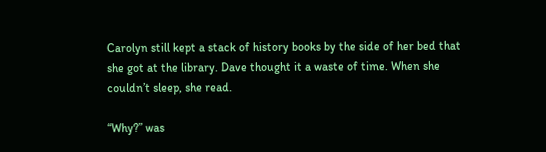Carolyn still kept a stack of history books by the side of her bed that she got at the library. Dave thought it a waste of time. When she couldn’t sleep, she read.

“Why?” was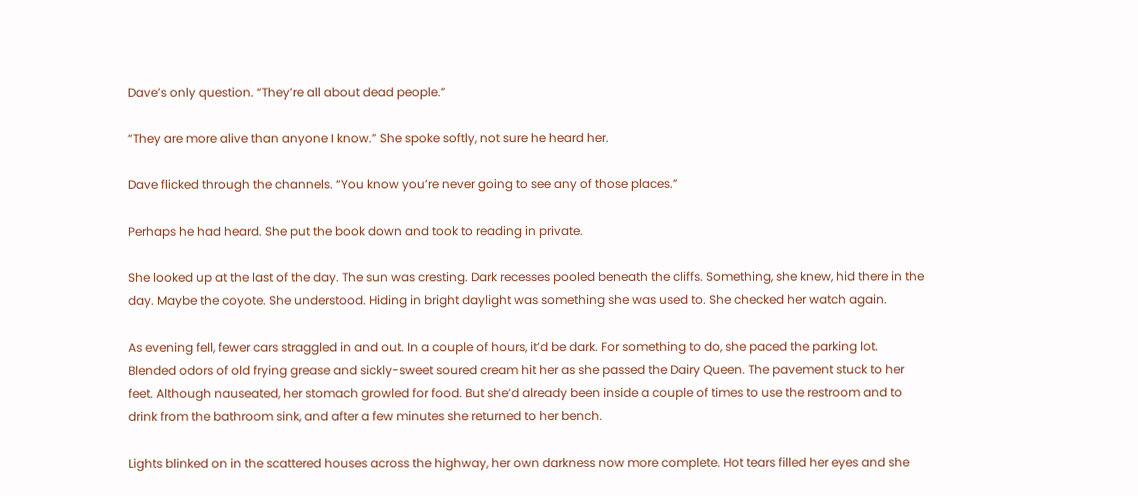Dave’s only question. “They’re all about dead people.”

“They are more alive than anyone I know.” She spoke softly, not sure he heard her.

Dave flicked through the channels. “You know you’re never going to see any of those places.”

Perhaps he had heard. She put the book down and took to reading in private.

She looked up at the last of the day. The sun was cresting. Dark recesses pooled beneath the cliffs. Something, she knew, hid there in the day. Maybe the coyote. She understood. Hiding in bright daylight was something she was used to. She checked her watch again.

As evening fell, fewer cars straggled in and out. In a couple of hours, it’d be dark. For something to do, she paced the parking lot. Blended odors of old frying grease and sickly-sweet soured cream hit her as she passed the Dairy Queen. The pavement stuck to her feet. Although nauseated, her stomach growled for food. But she’d already been inside a couple of times to use the restroom and to drink from the bathroom sink, and after a few minutes she returned to her bench.

Lights blinked on in the scattered houses across the highway, her own darkness now more complete. Hot tears filled her eyes and she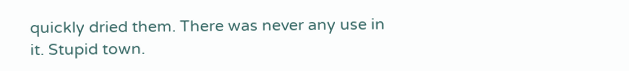quickly dried them. There was never any use in it. Stupid town.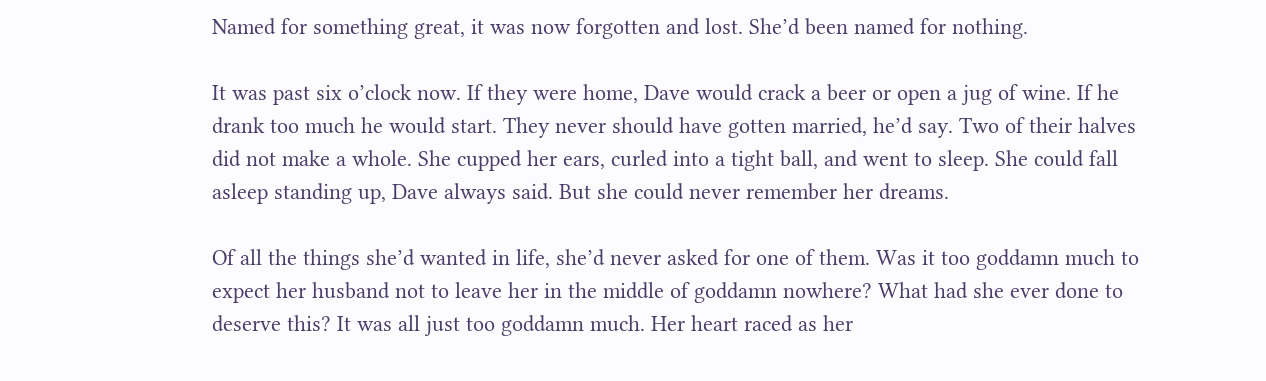Named for something great, it was now forgotten and lost. She’d been named for nothing.

It was past six o’clock now. If they were home, Dave would crack a beer or open a jug of wine. If he drank too much he would start. They never should have gotten married, he’d say. Two of their halves did not make a whole. She cupped her ears, curled into a tight ball, and went to sleep. She could fall asleep standing up, Dave always said. But she could never remember her dreams.

Of all the things she’d wanted in life, she’d never asked for one of them. Was it too goddamn much to expect her husband not to leave her in the middle of goddamn nowhere? What had she ever done to deserve this? It was all just too goddamn much. Her heart raced as her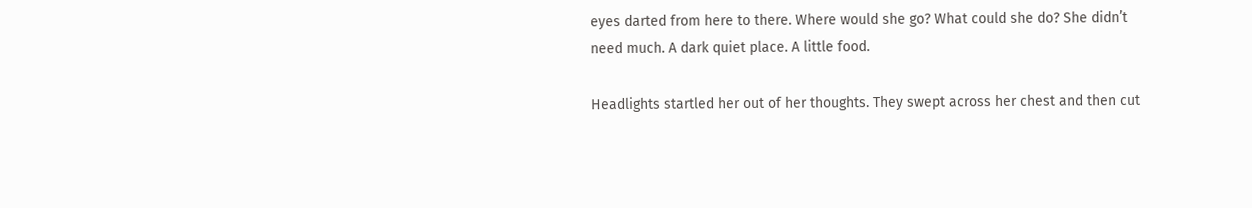eyes darted from here to there. Where would she go? What could she do? She didn’t need much. A dark quiet place. A little food.

Headlights startled her out of her thoughts. They swept across her chest and then cut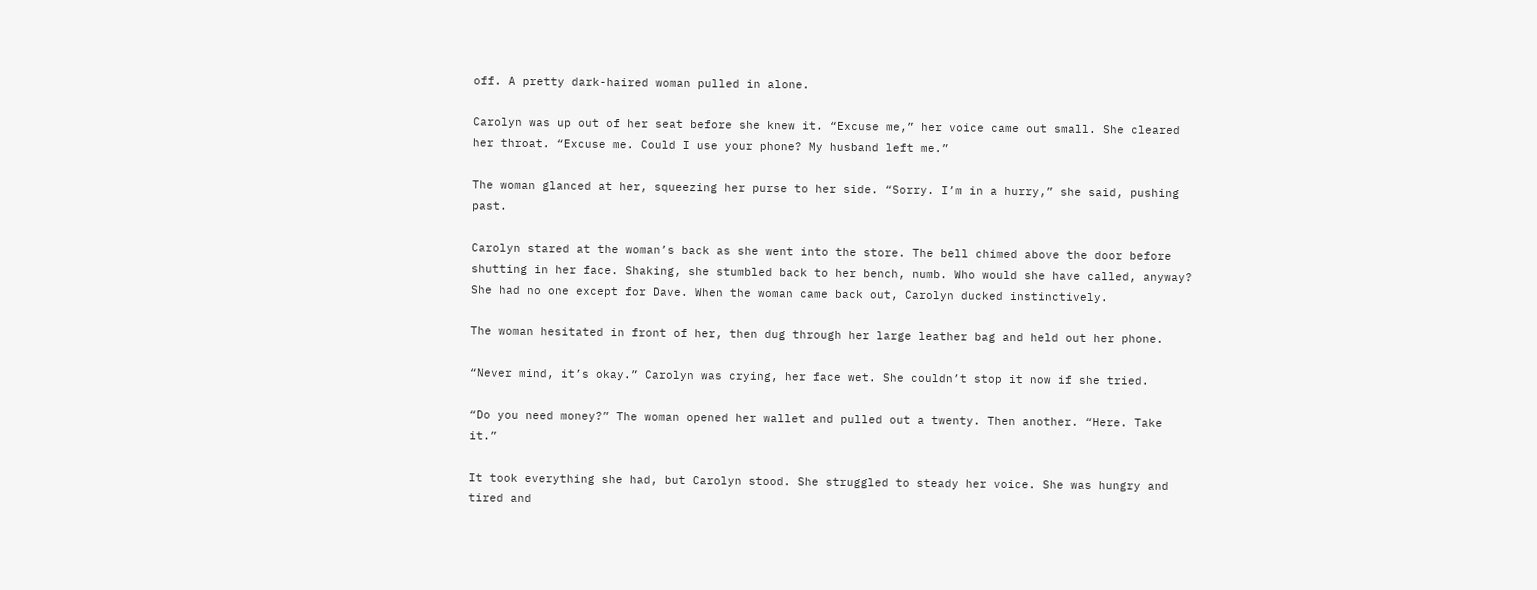off. A pretty dark-haired woman pulled in alone.

Carolyn was up out of her seat before she knew it. “Excuse me,” her voice came out small. She cleared her throat. “Excuse me. Could I use your phone? My husband left me.”

The woman glanced at her, squeezing her purse to her side. “Sorry. I’m in a hurry,” she said, pushing past.

Carolyn stared at the woman’s back as she went into the store. The bell chimed above the door before shutting in her face. Shaking, she stumbled back to her bench, numb. Who would she have called, anyway? She had no one except for Dave. When the woman came back out, Carolyn ducked instinctively.

The woman hesitated in front of her, then dug through her large leather bag and held out her phone.

“Never mind, it’s okay.” Carolyn was crying, her face wet. She couldn’t stop it now if she tried.

“Do you need money?” The woman opened her wallet and pulled out a twenty. Then another. “Here. Take it.”

It took everything she had, but Carolyn stood. She struggled to steady her voice. She was hungry and tired and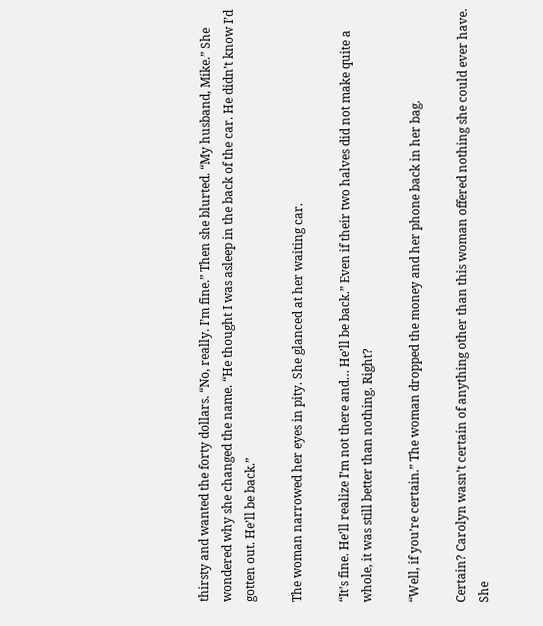thirsty and wanted the forty dollars. “No, really. I’m fine.” Then she blurted. “My husband, Mike.” She wondered why she changed the name. “He thought I was asleep in the back of the car. He didn’t know I’d gotten out. He’ll be back.”

The woman narrowed her eyes in pity. She glanced at her waiting car.

“It’s fine. He’ll realize I’m not there and… He’ll be back.” Even if their two halves did not make quite a whole, it was still better than nothing. Right?

“Well, if you’re certain.” The woman dropped the money and her phone back in her bag.

Certain? Carolyn wasn’t certain of anything other than this woman offered nothing she could ever have. She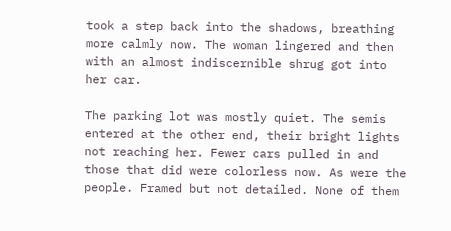took a step back into the shadows, breathing more calmly now. The woman lingered and then with an almost indiscernible shrug got into her car.

The parking lot was mostly quiet. The semis entered at the other end, their bright lights not reaching her. Fewer cars pulled in and those that did were colorless now. As were the people. Framed but not detailed. None of them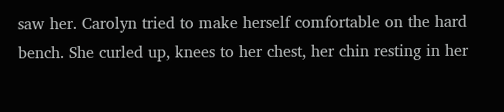saw her. Carolyn tried to make herself comfortable on the hard bench. She curled up, knees to her chest, her chin resting in her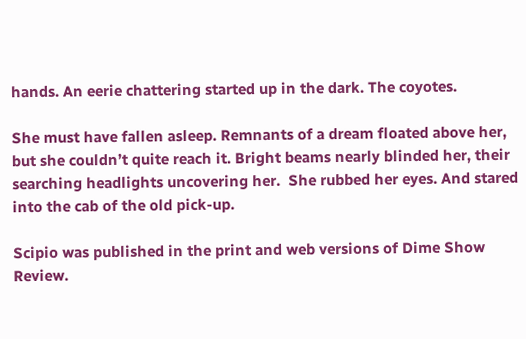hands. An eerie chattering started up in the dark. The coyotes.

She must have fallen asleep. Remnants of a dream floated above her, but she couldn’t quite reach it. Bright beams nearly blinded her, their searching headlights uncovering her.  She rubbed her eyes. And stared into the cab of the old pick-up.

Scipio was published in the print and web versions of Dime Show Review.